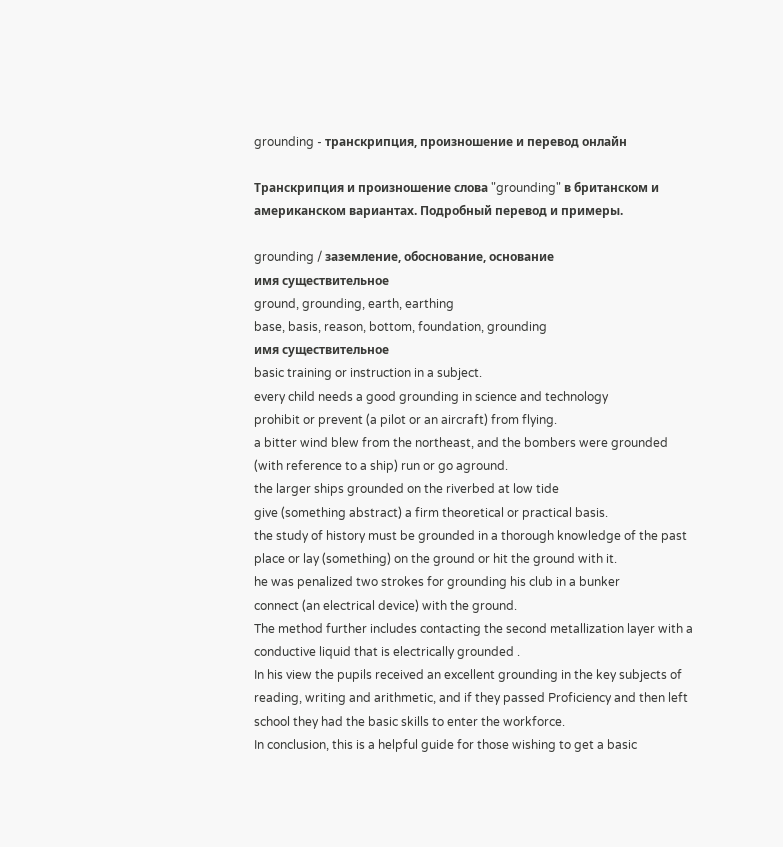grounding - транскрипция, произношение и перевод онлайн

Транскрипция и произношение слова "grounding" в британском и американском вариантах. Подробный перевод и примеры.

grounding / заземление, обоснование, основание
имя существительное
ground, grounding, earth, earthing
base, basis, reason, bottom, foundation, grounding
имя существительное
basic training or instruction in a subject.
every child needs a good grounding in science and technology
prohibit or prevent (a pilot or an aircraft) from flying.
a bitter wind blew from the northeast, and the bombers were grounded
(with reference to a ship) run or go aground.
the larger ships grounded on the riverbed at low tide
give (something abstract) a firm theoretical or practical basis.
the study of history must be grounded in a thorough knowledge of the past
place or lay (something) on the ground or hit the ground with it.
he was penalized two strokes for grounding his club in a bunker
connect (an electrical device) with the ground.
The method further includes contacting the second metallization layer with a conductive liquid that is electrically grounded .
In his view the pupils received an excellent grounding in the key subjects of reading, writing and arithmetic, and if they passed Proficiency and then left school they had the basic skills to enter the workforce.
In conclusion, this is a helpful guide for those wishing to get a basic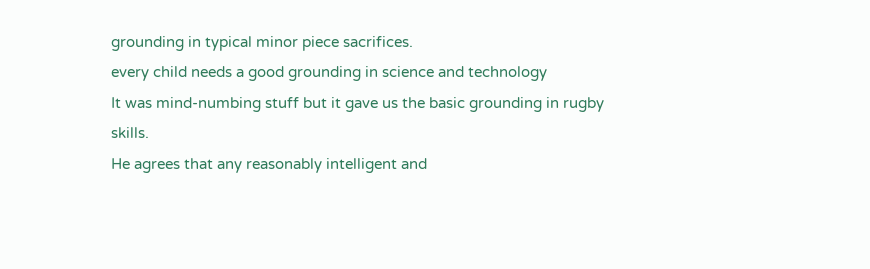grounding in typical minor piece sacrifices.
every child needs a good grounding in science and technology
It was mind-numbing stuff but it gave us the basic grounding in rugby skills.
He agrees that any reasonably intelligent and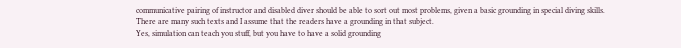communicative pairing of instructor and disabled diver should be able to sort out most problems, given a basic grounding in special diving skills.
There are many such texts and I assume that the readers have a grounding in that subject.
Yes, simulation can teach you stuff, but you have to have a solid grounding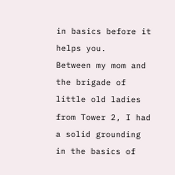in basics before it helps you.
Between my mom and the brigade of little old ladies from Tower 2, I had a solid grounding in the basics of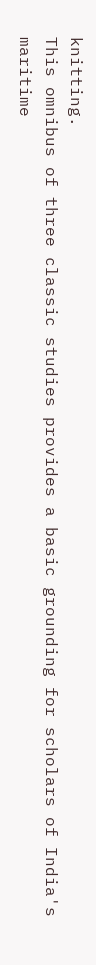knitting.
This omnibus of three classic studies provides a basic grounding for scholars of India's maritime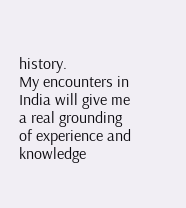history.
My encounters in India will give me a real grounding of experience and knowledge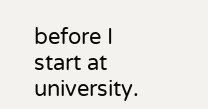before I start at university.